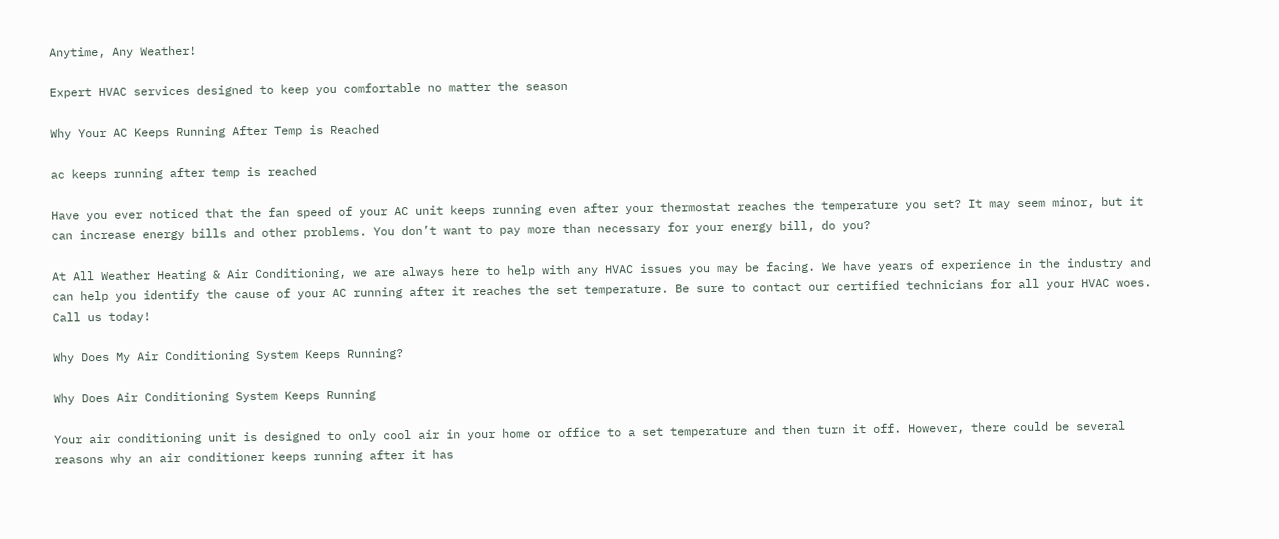Anytime, Any Weather!

Expert HVAC services designed to keep you comfortable no matter the season

Why Your AC Keeps Running After Temp is Reached

ac keeps running after temp is reached

Have you ever noticed that the fan speed of your AC unit keeps running even after your thermostat reaches the temperature you set? It may seem minor, but it can increase energy bills and other problems. You don’t want to pay more than necessary for your energy bill, do you?

At All Weather Heating & Air Conditioning, we are always here to help with any HVAC issues you may be facing. We have years of experience in the industry and can help you identify the cause of your AC running after it reaches the set temperature. Be sure to contact our certified technicians for all your HVAC woes. Call us today!

Why Does My Air Conditioning System Keeps Running?

Why Does Air Conditioning System Keeps Running

Your air conditioning unit is designed to only cool air in your home or office to a set temperature and then turn it off. However, there could be several reasons why an air conditioner keeps running after it has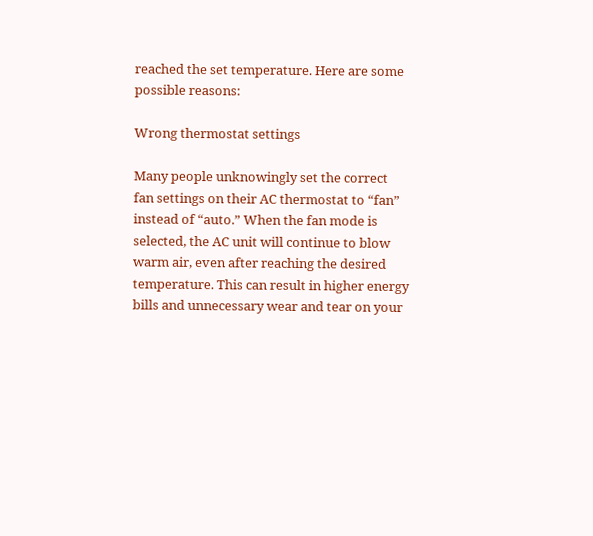reached the set temperature. Here are some possible reasons:

Wrong thermostat settings

Many people unknowingly set the correct fan settings on their AC thermostat to “fan” instead of “auto.” When the fan mode is selected, the AC unit will continue to blow warm air, even after reaching the desired temperature. This can result in higher energy bills and unnecessary wear and tear on your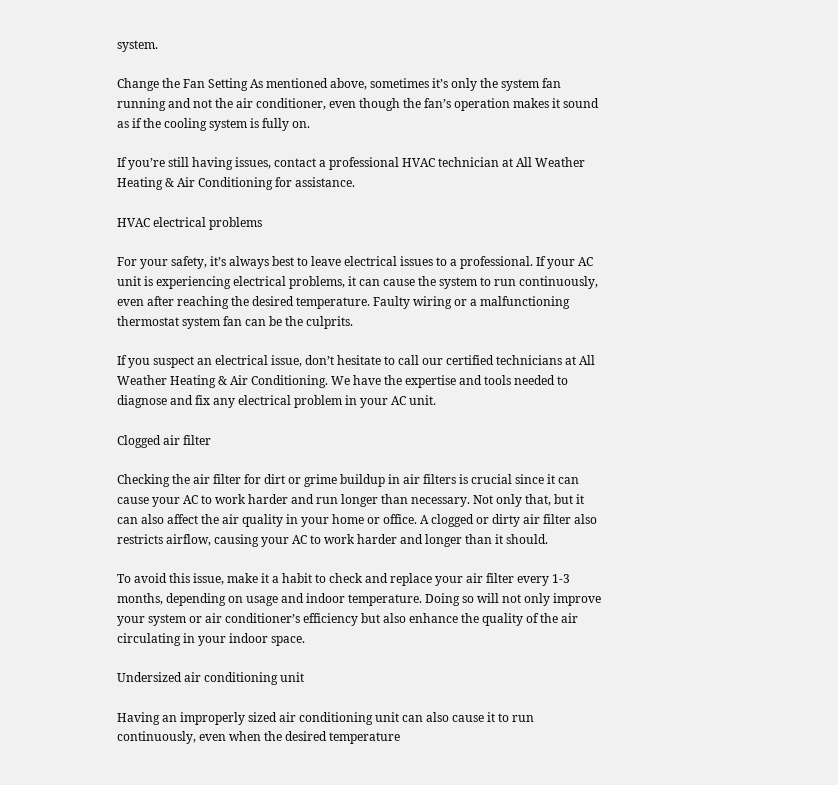system.

Change the Fan Setting As mentioned above, sometimes it’s only the system fan running and not the air conditioner, even though the fan’s operation makes it sound as if the cooling system is fully on.

If you’re still having issues, contact a professional HVAC technician at All Weather Heating & Air Conditioning for assistance.

HVAC electrical problems

For your safety, it’s always best to leave electrical issues to a professional. If your AC unit is experiencing electrical problems, it can cause the system to run continuously, even after reaching the desired temperature. Faulty wiring or a malfunctioning thermostat system fan can be the culprits.

If you suspect an electrical issue, don’t hesitate to call our certified technicians at All Weather Heating & Air Conditioning. We have the expertise and tools needed to diagnose and fix any electrical problem in your AC unit.

Clogged air filter

Checking the air filter for dirt or grime buildup in air filters is crucial since it can cause your AC to work harder and run longer than necessary. Not only that, but it can also affect the air quality in your home or office. A clogged or dirty air filter also restricts airflow, causing your AC to work harder and longer than it should.

To avoid this issue, make it a habit to check and replace your air filter every 1-3 months, depending on usage and indoor temperature. Doing so will not only improve your system or air conditioner’s efficiency but also enhance the quality of the air circulating in your indoor space.

Undersized air conditioning unit

Having an improperly sized air conditioning unit can also cause it to run continuously, even when the desired temperature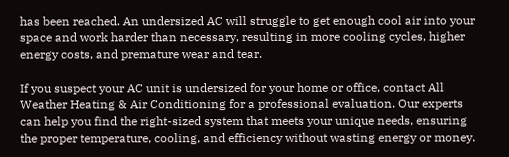has been reached. An undersized AC will struggle to get enough cool air into your space and work harder than necessary, resulting in more cooling cycles, higher energy costs, and premature wear and tear.

If you suspect your AC unit is undersized for your home or office, contact All Weather Heating & Air Conditioning for a professional evaluation. Our experts can help you find the right-sized system that meets your unique needs, ensuring the proper temperature, cooling, and efficiency without wasting energy or money.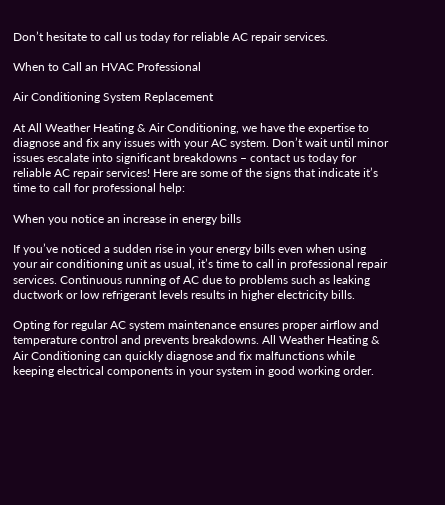Don’t hesitate to call us today for reliable AC repair services.

When to Call an HVAC Professional

Air Conditioning System Replacement

At All Weather Heating & Air Conditioning, we have the expertise to diagnose and fix any issues with your AC system. Don’t wait until minor issues escalate into significant breakdowns – contact us today for reliable AC repair services! Here are some of the signs that indicate it’s time to call for professional help:

When you notice an increase in energy bills

If you’ve noticed a sudden rise in your energy bills even when using your air conditioning unit as usual, it’s time to call in professional repair services. Continuous running of AC due to problems such as leaking ductwork or low refrigerant levels results in higher electricity bills.

Opting for regular AC system maintenance ensures proper airflow and temperature control and prevents breakdowns. All Weather Heating & Air Conditioning can quickly diagnose and fix malfunctions while keeping electrical components in your system in good working order.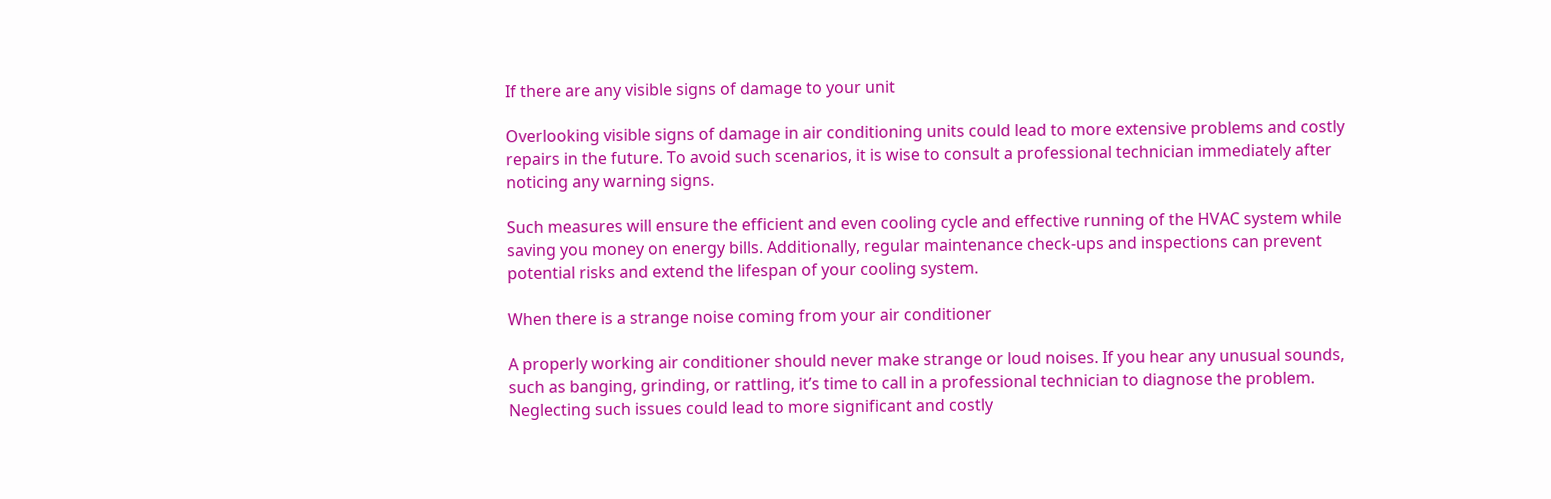If there are any visible signs of damage to your unit

Overlooking visible signs of damage in air conditioning units could lead to more extensive problems and costly repairs in the future. To avoid such scenarios, it is wise to consult a professional technician immediately after noticing any warning signs.

Such measures will ensure the efficient and even cooling cycle and effective running of the HVAC system while saving you money on energy bills. Additionally, regular maintenance check-ups and inspections can prevent potential risks and extend the lifespan of your cooling system.

When there is a strange noise coming from your air conditioner

A properly working air conditioner should never make strange or loud noises. If you hear any unusual sounds, such as banging, grinding, or rattling, it’s time to call in a professional technician to diagnose the problem. Neglecting such issues could lead to more significant and costly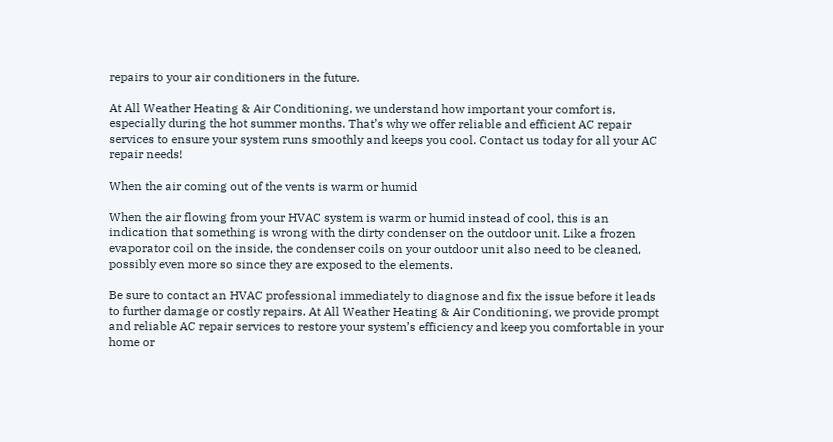repairs to your air conditioners in the future.

At All Weather Heating & Air Conditioning, we understand how important your comfort is, especially during the hot summer months. That’s why we offer reliable and efficient AC repair services to ensure your system runs smoothly and keeps you cool. Contact us today for all your AC repair needs!

When the air coming out of the vents is warm or humid

When the air flowing from your HVAC system is warm or humid instead of cool, this is an indication that something is wrong with the dirty condenser on the outdoor unit. Like a frozen evaporator coil on the inside, the condenser coils on your outdoor unit also need to be cleaned, possibly even more so since they are exposed to the elements.

Be sure to contact an HVAC professional immediately to diagnose and fix the issue before it leads to further damage or costly repairs. At All Weather Heating & Air Conditioning, we provide prompt and reliable AC repair services to restore your system’s efficiency and keep you comfortable in your home or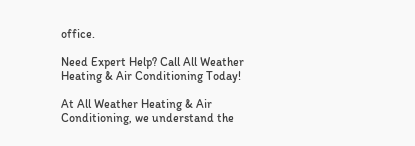office.

Need Expert Help? Call All Weather Heating & Air Conditioning Today!

At All Weather Heating & Air Conditioning, we understand the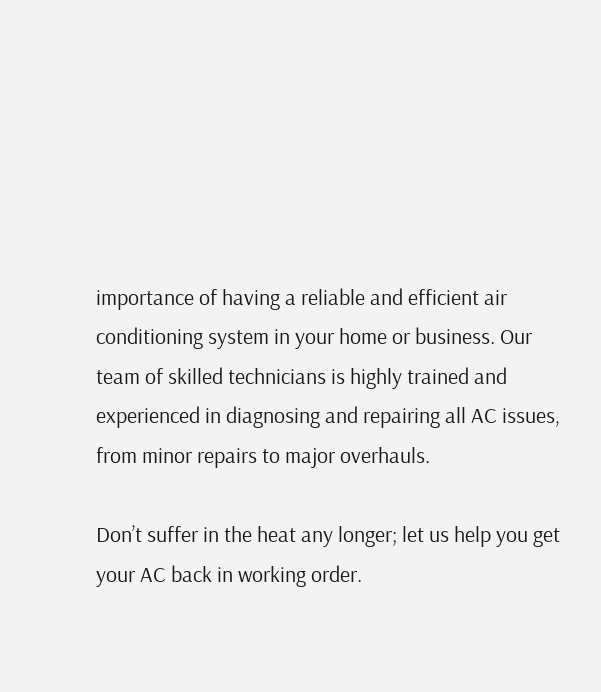importance of having a reliable and efficient air conditioning system in your home or business. Our team of skilled technicians is highly trained and experienced in diagnosing and repairing all AC issues, from minor repairs to major overhauls.

Don’t suffer in the heat any longer; let us help you get your AC back in working order.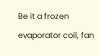Be it a frozen evaporator coil, fan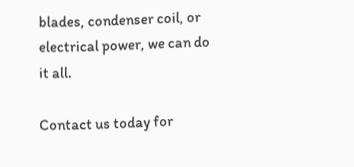blades, condenser coil, or electrical power, we can do it all.

Contact us today for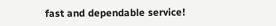fast and dependable service!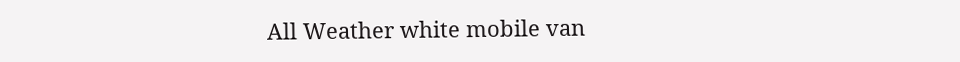All Weather white mobile van